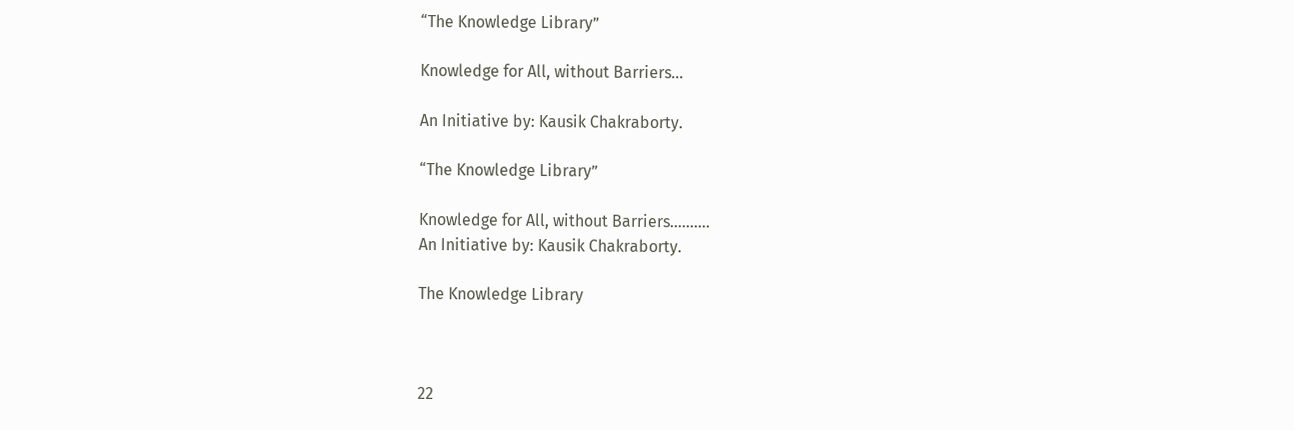“The Knowledge Library”

Knowledge for All, without Barriers…

An Initiative by: Kausik Chakraborty.

“The Knowledge Library”

Knowledge for All, without Barriers……….
An Initiative by: Kausik Chakraborty.

The Knowledge Library



22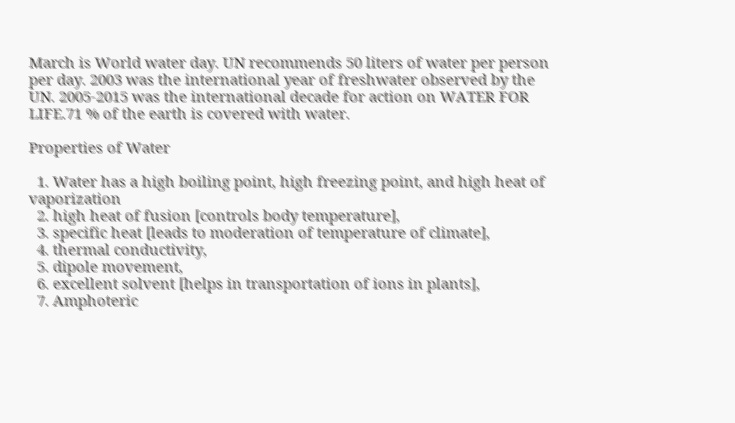March is World water day. UN recommends 50 liters of water per person per day. 2003 was the international year of freshwater observed by the UN. 2005-2015 was the international decade for action on WATER FOR LIFE.71 % of the earth is covered with water.

Properties of Water

  1. Water has a high boiling point, high freezing point, and high heat of vaporization
  2. high heat of fusion [controls body temperature],
  3. specific heat [leads to moderation of temperature of climate],
  4. thermal conductivity,
  5. dipole movement,
  6. excellent solvent [helps in transportation of ions in plants],
  7. Amphoteric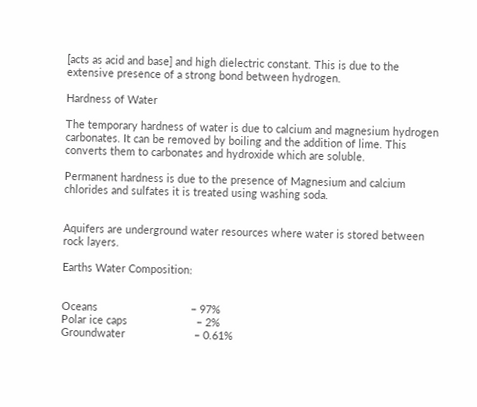[acts as acid and base] and high dielectric constant. This is due to the extensive presence of a strong bond between hydrogen.

Hardness of Water

The temporary hardness of water is due to calcium and magnesium hydrogen carbonates. It can be removed by boiling and the addition of lime. This converts them to carbonates and hydroxide which are soluble.

Permanent hardness is due to the presence of Magnesium and calcium chlorides and sulfates it is treated using washing soda.


Aquifers are underground water resources where water is stored between rock layers.

Earths Water Composition:


Oceans                               – 97%
Polar ice caps                       – 2%
Groundwater                       – 0.61%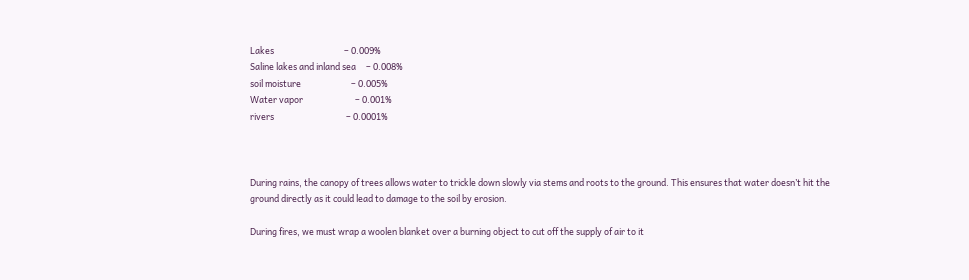Lakes                                   – 0.009%
Saline lakes and inland sea     – 0.008%
soil moisture                         – 0.005%
Water vapor                          – 0.001%
rivers                                    – 0.0001%



During rains, the canopy of trees allows water to trickle down slowly via stems and roots to the ground. This ensures that water doesn’t hit the ground directly as it could lead to damage to the soil by erosion.

During fires, we must wrap a woolen blanket over a burning object to cut off the supply of air to it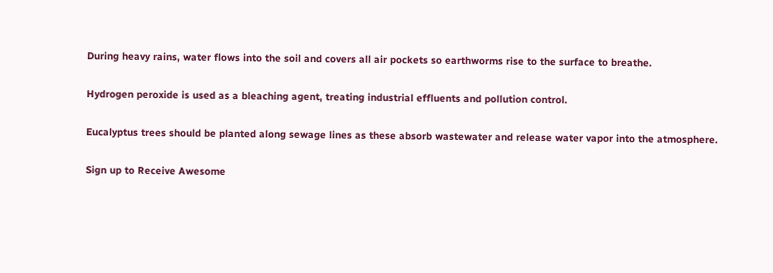During heavy rains, water flows into the soil and covers all air pockets so earthworms rise to the surface to breathe.

Hydrogen peroxide is used as a bleaching agent, treating industrial effluents and pollution control.

Eucalyptus trees should be planted along sewage lines as these absorb wastewater and release water vapor into the atmosphere.

Sign up to Receive Awesome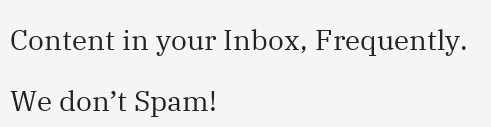Content in your Inbox, Frequently.

We don’t Spam!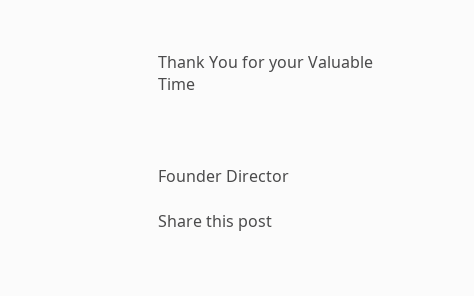Thank You for your Valuable Time



Founder Director

Share this post